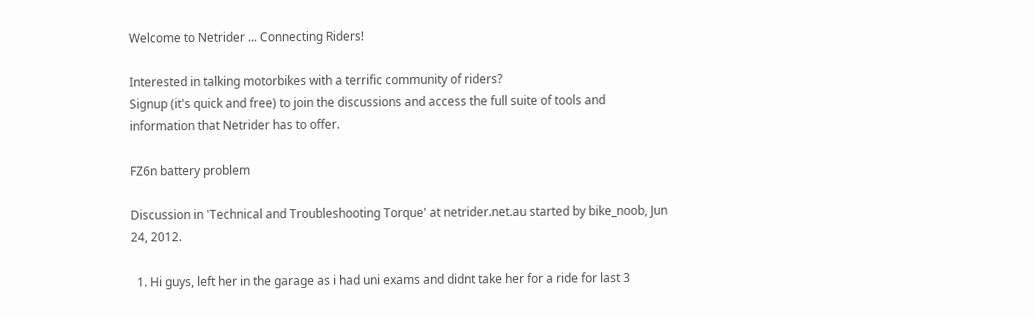Welcome to Netrider ... Connecting Riders!

Interested in talking motorbikes with a terrific community of riders?
Signup (it's quick and free) to join the discussions and access the full suite of tools and information that Netrider has to offer.

FZ6n battery problem

Discussion in 'Technical and Troubleshooting Torque' at netrider.net.au started by bike_noob, Jun 24, 2012.

  1. Hi guys, left her in the garage as i had uni exams and didnt take her for a ride for last 3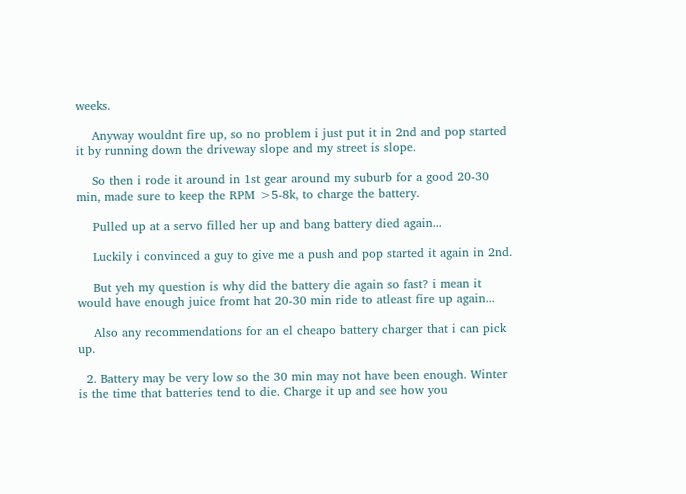weeks.

    Anyway wouldnt fire up, so no problem i just put it in 2nd and pop started it by running down the driveway slope and my street is slope.

    So then i rode it around in 1st gear around my suburb for a good 20-30 min, made sure to keep the RPM >5-8k, to charge the battery.

    Pulled up at a servo filled her up and bang battery died again...

    Luckily i convinced a guy to give me a push and pop started it again in 2nd.

    But yeh my question is why did the battery die again so fast? i mean it would have enough juice fromt hat 20-30 min ride to atleast fire up again...

    Also any recommendations for an el cheapo battery charger that i can pick up.

  2. Battery may be very low so the 30 min may not have been enough. Winter is the time that batteries tend to die. Charge it up and see how you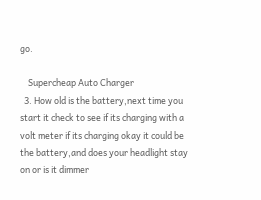go.

    Supercheap Auto Charger
  3. How old is the battery,next time you start it check to see if its charging with a volt meter if its charging okay it could be the battery,and does your headlight stay on or is it dimmer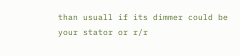than usuall if its dimmer could be your stator or r/r